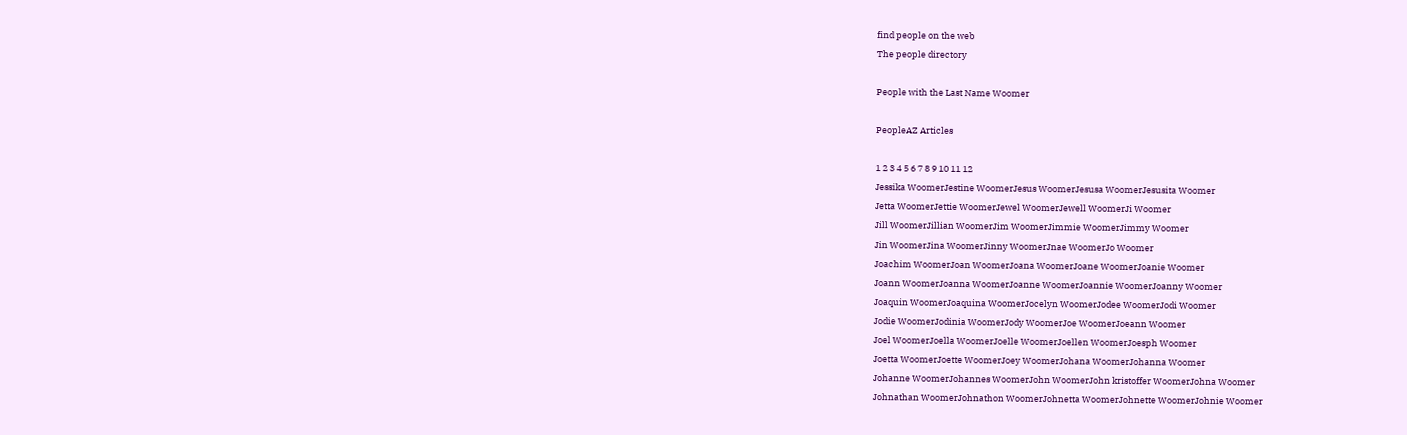find people on the web
The people directory

People with the Last Name Woomer

PeopleAZ Articles

1 2 3 4 5 6 7 8 9 10 11 12
Jessika WoomerJestine WoomerJesus WoomerJesusa WoomerJesusita Woomer
Jetta WoomerJettie WoomerJewel WoomerJewell WoomerJi Woomer
Jill WoomerJillian WoomerJim WoomerJimmie WoomerJimmy Woomer
Jin WoomerJina WoomerJinny WoomerJnae WoomerJo Woomer
Joachim WoomerJoan WoomerJoana WoomerJoane WoomerJoanie Woomer
Joann WoomerJoanna WoomerJoanne WoomerJoannie WoomerJoanny Woomer
Joaquin WoomerJoaquina WoomerJocelyn WoomerJodee WoomerJodi Woomer
Jodie WoomerJodinia WoomerJody WoomerJoe WoomerJoeann Woomer
Joel WoomerJoella WoomerJoelle WoomerJoellen WoomerJoesph Woomer
Joetta WoomerJoette WoomerJoey WoomerJohana WoomerJohanna Woomer
Johanne WoomerJohannes WoomerJohn WoomerJohn kristoffer WoomerJohna Woomer
Johnathan WoomerJohnathon WoomerJohnetta WoomerJohnette WoomerJohnie Woomer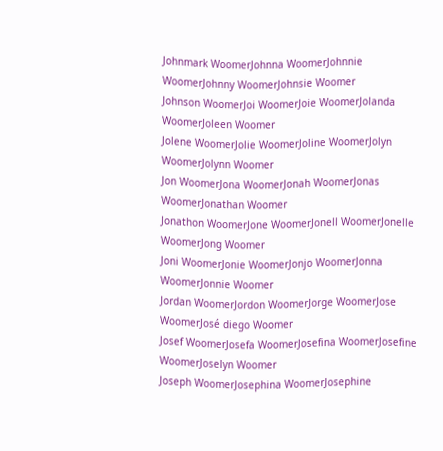Johnmark WoomerJohnna WoomerJohnnie WoomerJohnny WoomerJohnsie Woomer
Johnson WoomerJoi WoomerJoie WoomerJolanda WoomerJoleen Woomer
Jolene WoomerJolie WoomerJoline WoomerJolyn WoomerJolynn Woomer
Jon WoomerJona WoomerJonah WoomerJonas WoomerJonathan Woomer
Jonathon WoomerJone WoomerJonell WoomerJonelle WoomerJong Woomer
Joni WoomerJonie WoomerJonjo WoomerJonna WoomerJonnie Woomer
Jordan WoomerJordon WoomerJorge WoomerJose WoomerJosé diego Woomer
Josef WoomerJosefa WoomerJosefina WoomerJosefine WoomerJoselyn Woomer
Joseph WoomerJosephina WoomerJosephine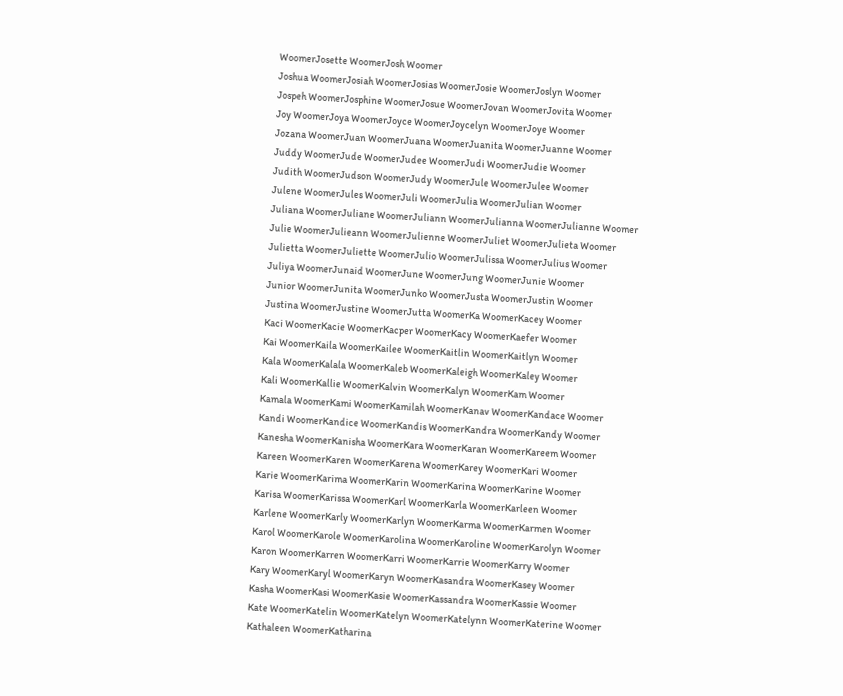WoomerJosette WoomerJosh Woomer
Joshua WoomerJosiah WoomerJosias WoomerJosie WoomerJoslyn Woomer
Jospeh WoomerJosphine WoomerJosue WoomerJovan WoomerJovita Woomer
Joy WoomerJoya WoomerJoyce WoomerJoycelyn WoomerJoye Woomer
Jozana WoomerJuan WoomerJuana WoomerJuanita WoomerJuanne Woomer
Juddy WoomerJude WoomerJudee WoomerJudi WoomerJudie Woomer
Judith WoomerJudson WoomerJudy WoomerJule WoomerJulee Woomer
Julene WoomerJules WoomerJuli WoomerJulia WoomerJulian Woomer
Juliana WoomerJuliane WoomerJuliann WoomerJulianna WoomerJulianne Woomer
Julie WoomerJulieann WoomerJulienne WoomerJuliet WoomerJulieta Woomer
Julietta WoomerJuliette WoomerJulio WoomerJulissa WoomerJulius Woomer
Juliya WoomerJunaid WoomerJune WoomerJung WoomerJunie Woomer
Junior WoomerJunita WoomerJunko WoomerJusta WoomerJustin Woomer
Justina WoomerJustine WoomerJutta WoomerKa WoomerKacey Woomer
Kaci WoomerKacie WoomerKacper WoomerKacy WoomerKaefer Woomer
Kai WoomerKaila WoomerKailee WoomerKaitlin WoomerKaitlyn Woomer
Kala WoomerKalala WoomerKaleb WoomerKaleigh WoomerKaley Woomer
Kali WoomerKallie WoomerKalvin WoomerKalyn WoomerKam Woomer
Kamala WoomerKami WoomerKamilah WoomerKanav WoomerKandace Woomer
Kandi WoomerKandice WoomerKandis WoomerKandra WoomerKandy Woomer
Kanesha WoomerKanisha WoomerKara WoomerKaran WoomerKareem Woomer
Kareen WoomerKaren WoomerKarena WoomerKarey WoomerKari Woomer
Karie WoomerKarima WoomerKarin WoomerKarina WoomerKarine Woomer
Karisa WoomerKarissa WoomerKarl WoomerKarla WoomerKarleen Woomer
Karlene WoomerKarly WoomerKarlyn WoomerKarma WoomerKarmen Woomer
Karol WoomerKarole WoomerKarolina WoomerKaroline WoomerKarolyn Woomer
Karon WoomerKarren WoomerKarri WoomerKarrie WoomerKarry Woomer
Kary WoomerKaryl WoomerKaryn WoomerKasandra WoomerKasey Woomer
Kasha WoomerKasi WoomerKasie WoomerKassandra WoomerKassie Woomer
Kate WoomerKatelin WoomerKatelyn WoomerKatelynn WoomerKaterine Woomer
Kathaleen WoomerKatharina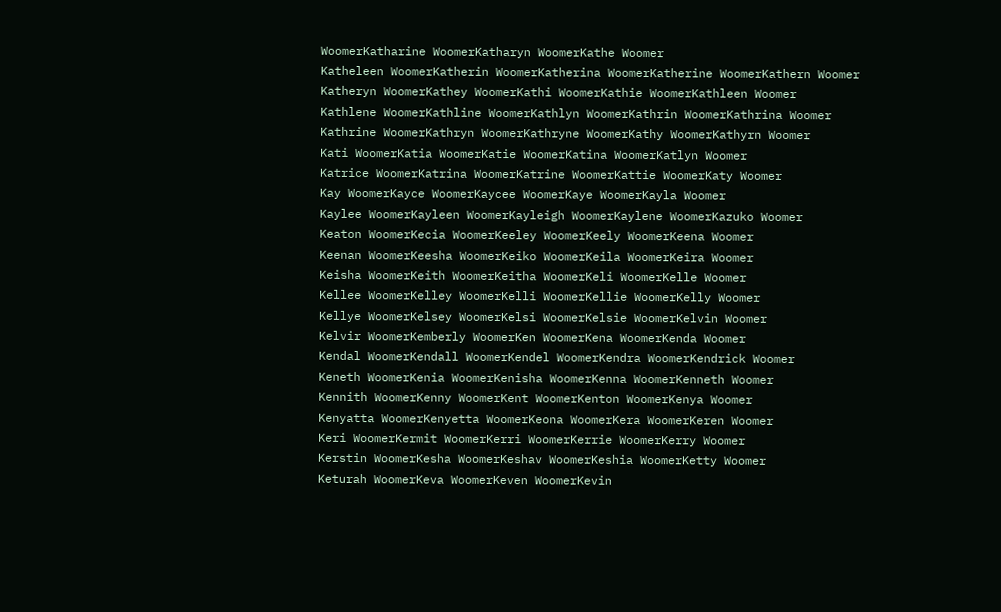WoomerKatharine WoomerKatharyn WoomerKathe Woomer
Katheleen WoomerKatherin WoomerKatherina WoomerKatherine WoomerKathern Woomer
Katheryn WoomerKathey WoomerKathi WoomerKathie WoomerKathleen Woomer
Kathlene WoomerKathline WoomerKathlyn WoomerKathrin WoomerKathrina Woomer
Kathrine WoomerKathryn WoomerKathryne WoomerKathy WoomerKathyrn Woomer
Kati WoomerKatia WoomerKatie WoomerKatina WoomerKatlyn Woomer
Katrice WoomerKatrina WoomerKatrine WoomerKattie WoomerKaty Woomer
Kay WoomerKayce WoomerKaycee WoomerKaye WoomerKayla Woomer
Kaylee WoomerKayleen WoomerKayleigh WoomerKaylene WoomerKazuko Woomer
Keaton WoomerKecia WoomerKeeley WoomerKeely WoomerKeena Woomer
Keenan WoomerKeesha WoomerKeiko WoomerKeila WoomerKeira Woomer
Keisha WoomerKeith WoomerKeitha WoomerKeli WoomerKelle Woomer
Kellee WoomerKelley WoomerKelli WoomerKellie WoomerKelly Woomer
Kellye WoomerKelsey WoomerKelsi WoomerKelsie WoomerKelvin Woomer
Kelvir WoomerKemberly WoomerKen WoomerKena WoomerKenda Woomer
Kendal WoomerKendall WoomerKendel WoomerKendra WoomerKendrick Woomer
Keneth WoomerKenia WoomerKenisha WoomerKenna WoomerKenneth Woomer
Kennith WoomerKenny WoomerKent WoomerKenton WoomerKenya Woomer
Kenyatta WoomerKenyetta WoomerKeona WoomerKera WoomerKeren Woomer
Keri WoomerKermit WoomerKerri WoomerKerrie WoomerKerry Woomer
Kerstin WoomerKesha WoomerKeshav WoomerKeshia WoomerKetty Woomer
Keturah WoomerKeva WoomerKeven WoomerKevin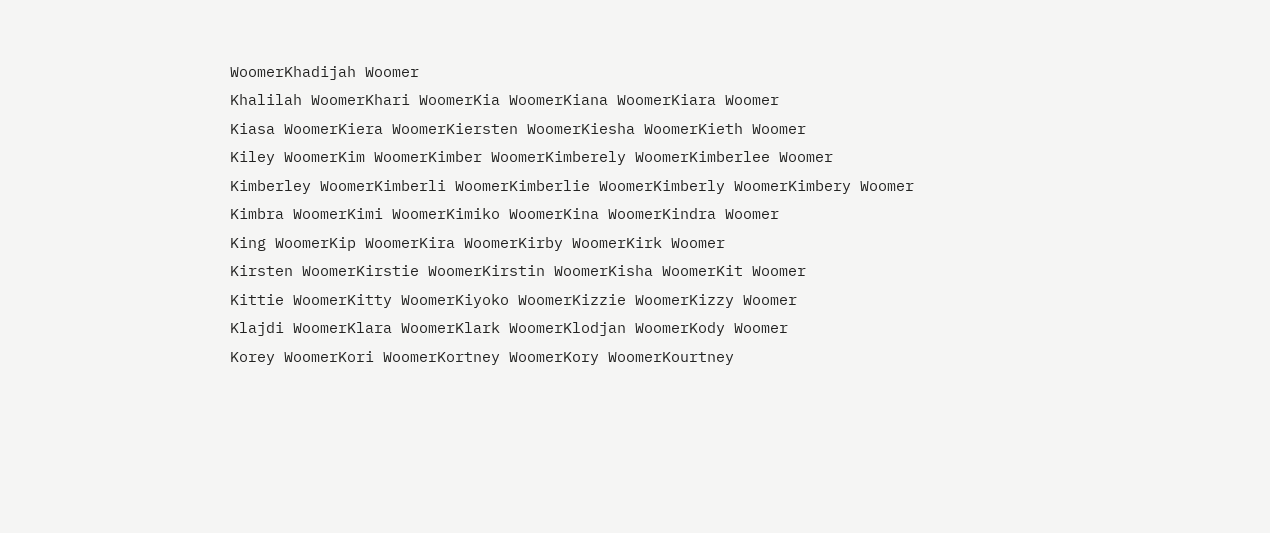WoomerKhadijah Woomer
Khalilah WoomerKhari WoomerKia WoomerKiana WoomerKiara Woomer
Kiasa WoomerKiera WoomerKiersten WoomerKiesha WoomerKieth Woomer
Kiley WoomerKim WoomerKimber WoomerKimberely WoomerKimberlee Woomer
Kimberley WoomerKimberli WoomerKimberlie WoomerKimberly WoomerKimbery Woomer
Kimbra WoomerKimi WoomerKimiko WoomerKina WoomerKindra Woomer
King WoomerKip WoomerKira WoomerKirby WoomerKirk Woomer
Kirsten WoomerKirstie WoomerKirstin WoomerKisha WoomerKit Woomer
Kittie WoomerKitty WoomerKiyoko WoomerKizzie WoomerKizzy Woomer
Klajdi WoomerKlara WoomerKlark WoomerKlodjan WoomerKody Woomer
Korey WoomerKori WoomerKortney WoomerKory WoomerKourtney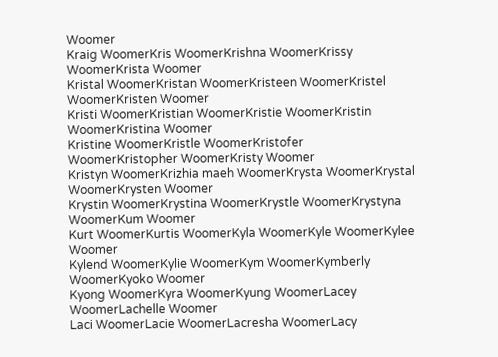Woomer
Kraig WoomerKris WoomerKrishna WoomerKrissy WoomerKrista Woomer
Kristal WoomerKristan WoomerKristeen WoomerKristel WoomerKristen Woomer
Kristi WoomerKristian WoomerKristie WoomerKristin WoomerKristina Woomer
Kristine WoomerKristle WoomerKristofer WoomerKristopher WoomerKristy Woomer
Kristyn WoomerKrizhia maeh WoomerKrysta WoomerKrystal WoomerKrysten Woomer
Krystin WoomerKrystina WoomerKrystle WoomerKrystyna WoomerKum Woomer
Kurt WoomerKurtis WoomerKyla WoomerKyle WoomerKylee Woomer
Kylend WoomerKylie WoomerKym WoomerKymberly WoomerKyoko Woomer
Kyong WoomerKyra WoomerKyung WoomerLacey WoomerLachelle Woomer
Laci WoomerLacie WoomerLacresha WoomerLacy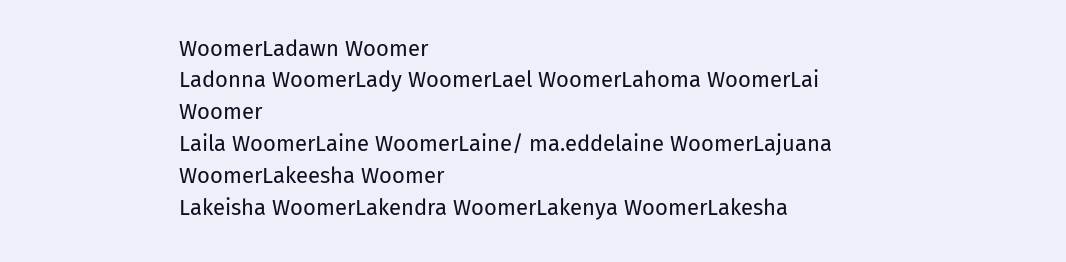WoomerLadawn Woomer
Ladonna WoomerLady WoomerLael WoomerLahoma WoomerLai Woomer
Laila WoomerLaine WoomerLaine/ ma.eddelaine WoomerLajuana WoomerLakeesha Woomer
Lakeisha WoomerLakendra WoomerLakenya WoomerLakesha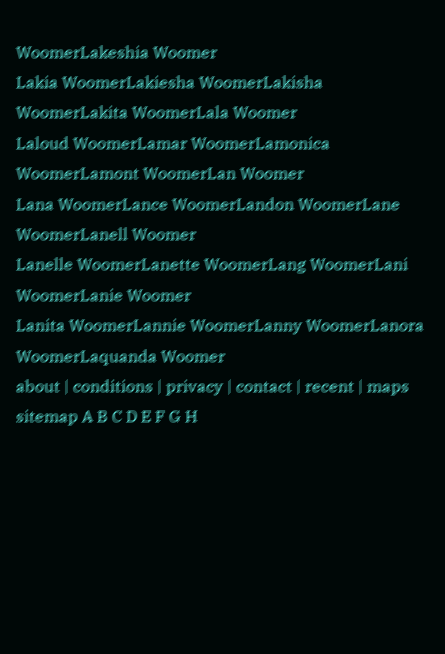WoomerLakeshia Woomer
Lakia WoomerLakiesha WoomerLakisha WoomerLakita WoomerLala Woomer
Laloud WoomerLamar WoomerLamonica WoomerLamont WoomerLan Woomer
Lana WoomerLance WoomerLandon WoomerLane WoomerLanell Woomer
Lanelle WoomerLanette WoomerLang WoomerLani WoomerLanie Woomer
Lanita WoomerLannie WoomerLanny WoomerLanora WoomerLaquanda Woomer
about | conditions | privacy | contact | recent | maps
sitemap A B C D E F G H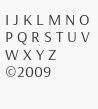I J K L M N O P Q R S T U V W X Y Z ©2009